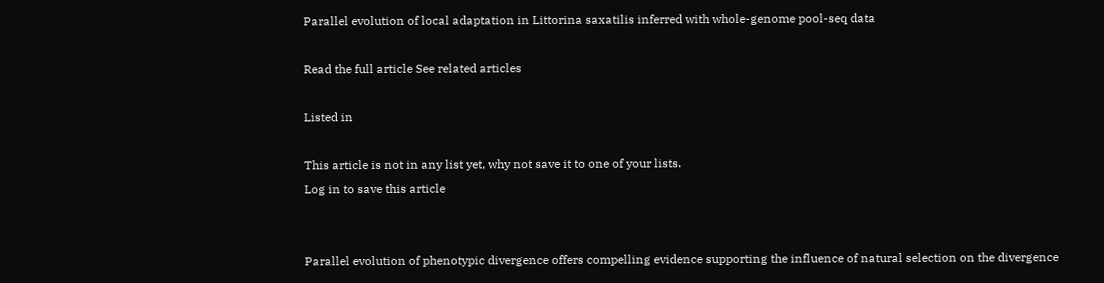Parallel evolution of local adaptation in Littorina saxatilis inferred with whole-genome pool-seq data

Read the full article See related articles

Listed in

This article is not in any list yet, why not save it to one of your lists.
Log in to save this article


Parallel evolution of phenotypic divergence offers compelling evidence supporting the influence of natural selection on the divergence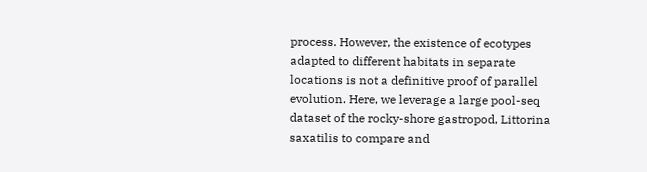process. However, the existence of ecotypes adapted to different habitats in separate locations is not a definitive proof of parallel evolution. Here, we leverage a large pool-seq dataset of the rocky-shore gastropod, Littorina saxatilis to compare and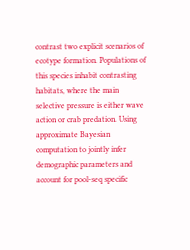contrast two explicit scenarios of ecotype formation. Populations of this species inhabit contrasting habitats, where the main selective pressure is either wave action or crab predation. Using approximate Bayesian computation to jointly infer demographic parameters and account for pool-seq specific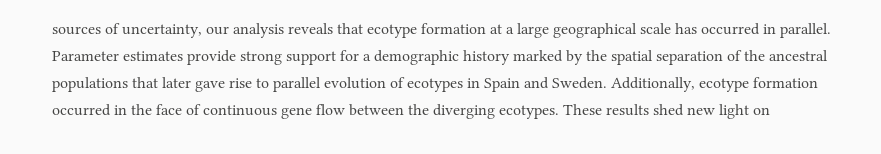sources of uncertainty, our analysis reveals that ecotype formation at a large geographical scale has occurred in parallel. Parameter estimates provide strong support for a demographic history marked by the spatial separation of the ancestral populations that later gave rise to parallel evolution of ecotypes in Spain and Sweden. Additionally, ecotype formation occurred in the face of continuous gene flow between the diverging ecotypes. These results shed new light on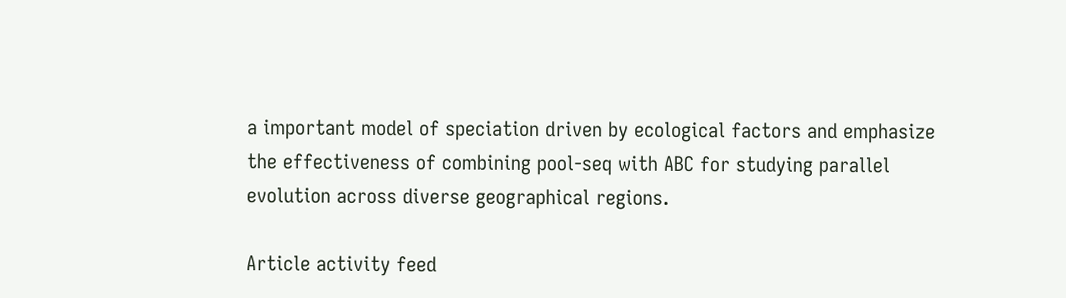a important model of speciation driven by ecological factors and emphasize the effectiveness of combining pool-seq with ABC for studying parallel evolution across diverse geographical regions.

Article activity feed